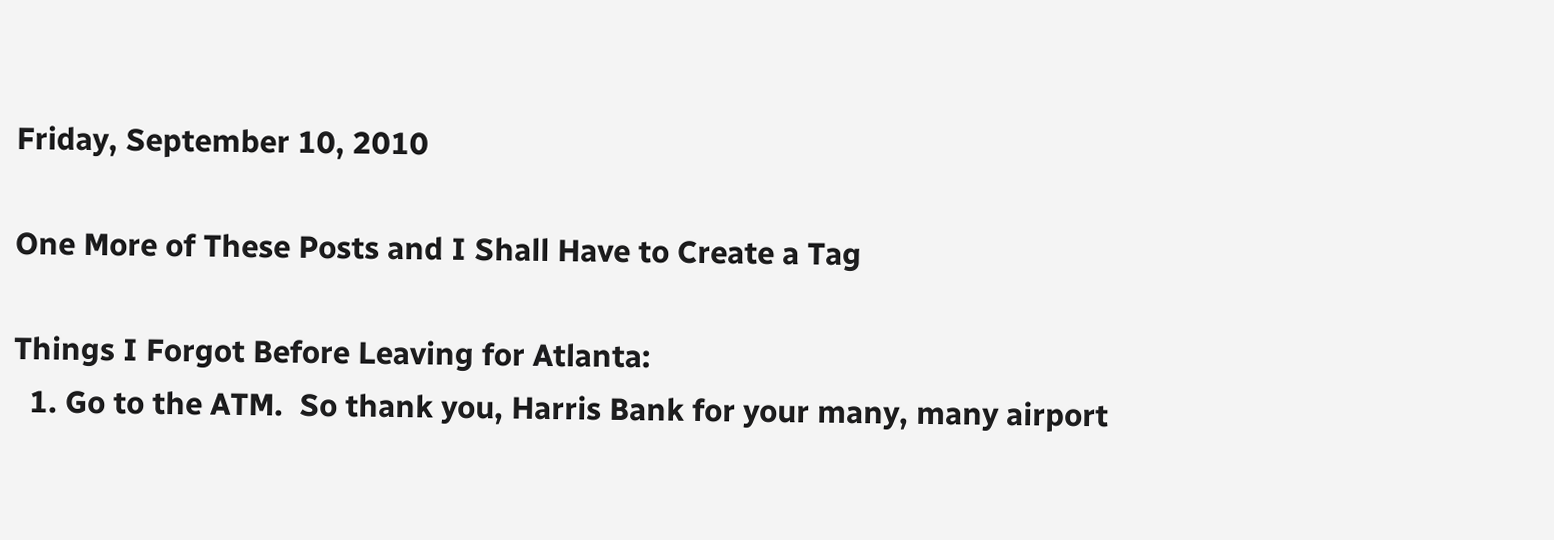Friday, September 10, 2010

One More of These Posts and I Shall Have to Create a Tag

Things I Forgot Before Leaving for Atlanta:
  1. Go to the ATM.  So thank you, Harris Bank for your many, many airport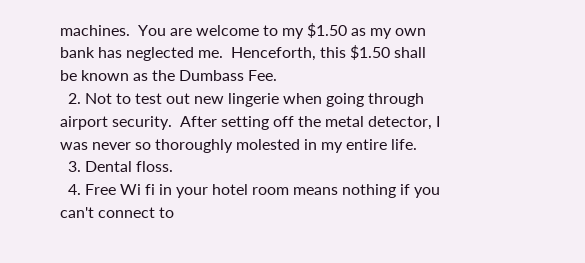machines.  You are welcome to my $1.50 as my own bank has neglected me.  Henceforth, this $1.50 shall be known as the Dumbass Fee.
  2. Not to test out new lingerie when going through airport security.  After setting off the metal detector, I was never so thoroughly molested in my entire life.
  3. Dental floss.
  4. Free Wi fi in your hotel room means nothing if you can't connect to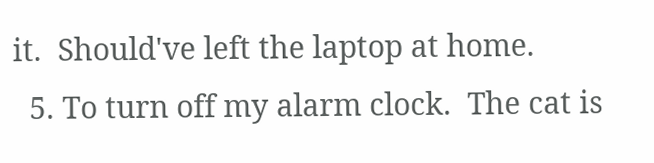it.  Should've left the laptop at home.
  5. To turn off my alarm clock.  The cat is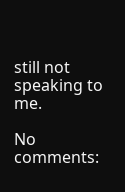still not speaking to me.

No comments: